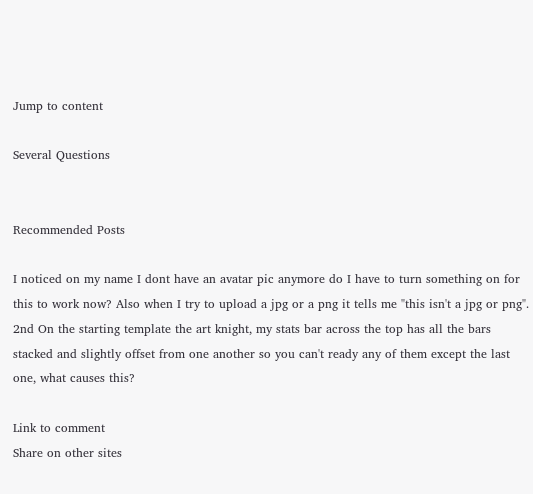Jump to content

Several Questions


Recommended Posts

I noticed on my name I dont have an avatar pic anymore do I have to turn something on for this to work now? Also when I try to upload a jpg or a png it tells me "this isn't a jpg or png". 2nd On the starting template the art knight, my stats bar across the top has all the bars stacked and slightly offset from one another so you can't ready any of them except the last one, what causes this?

Link to comment
Share on other sites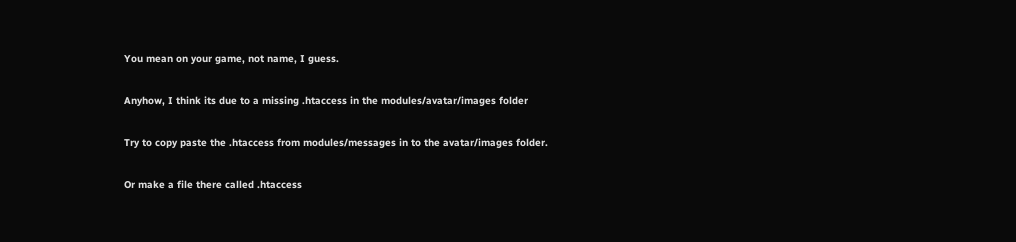You mean on your game, not name, I guess.

Anyhow, I think its due to a missing .htaccess in the modules/avatar/images folder

Try to copy paste the .htaccess from modules/messages in to the avatar/images folder.

Or make a file there called .htaccess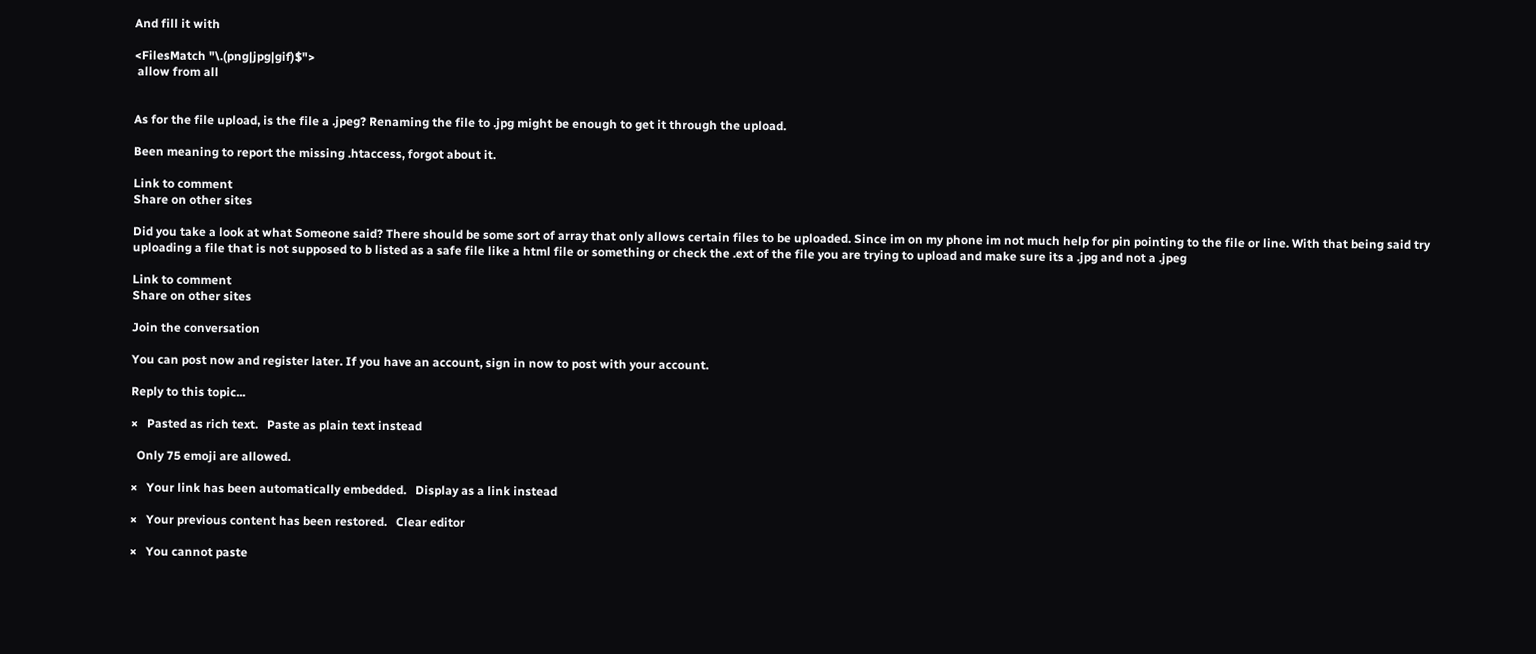And fill it with

<FilesMatch "\.(png|jpg|gif)$">
 allow from all


As for the file upload, is the file a .jpeg? Renaming the file to .jpg might be enough to get it through the upload.

Been meaning to report the missing .htaccess, forgot about it.

Link to comment
Share on other sites

Did you take a look at what Someone said? There should be some sort of array that only allows certain files to be uploaded. Since im on my phone im not much help for pin pointing to the file or line. With that being said try uploading a file that is not supposed to b listed as a safe file like a html file or something or check the .ext of the file you are trying to upload and make sure its a .jpg and not a .jpeg

Link to comment
Share on other sites

Join the conversation

You can post now and register later. If you have an account, sign in now to post with your account.

Reply to this topic...

×   Pasted as rich text.   Paste as plain text instead

  Only 75 emoji are allowed.

×   Your link has been automatically embedded.   Display as a link instead

×   Your previous content has been restored.   Clear editor

×   You cannot paste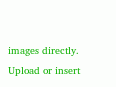images directly. Upload or insert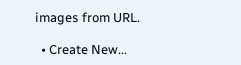images from URL.

  • Create New...